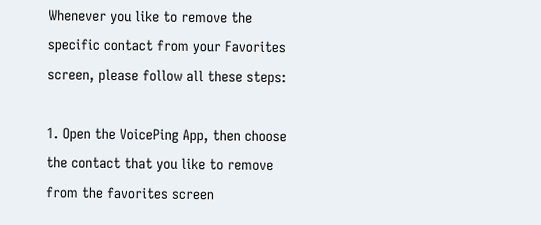Whenever you like to remove the specific contact from your Favorites screen, please follow all these steps:

1. Open the VoicePing App, then choose the contact that you like to remove from the favorites screen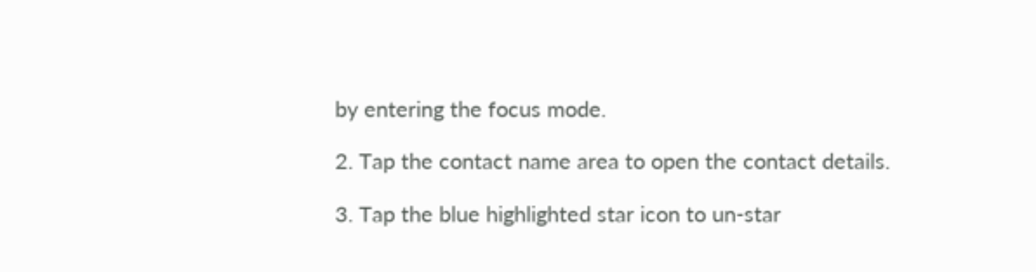by entering the focus mode.

2. Tap the contact name area to open the contact details.

3. Tap the blue highlighted star icon to un-star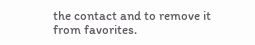the contact and to remove it from favorites.